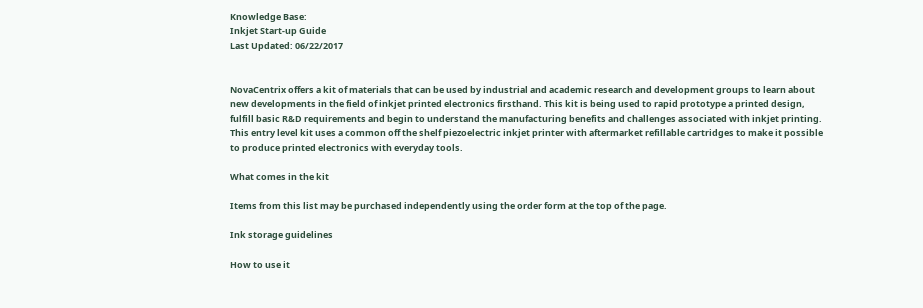Knowledge Base:
Inkjet Start-up Guide
Last Updated: 06/22/2017


NovaCentrix offers a kit of materials that can be used by industrial and academic research and development groups to learn about new developments in the field of inkjet printed electronics firsthand. This kit is being used to rapid prototype a printed design, fulfill basic R&D requirements and begin to understand the manufacturing benefits and challenges associated with inkjet printing. This entry level kit uses a common off the shelf piezoelectric inkjet printer with aftermarket refillable cartridges to make it possible to produce printed electronics with everyday tools.

What comes in the kit

Items from this list may be purchased independently using the order form at the top of the page.

Ink storage guidelines

How to use it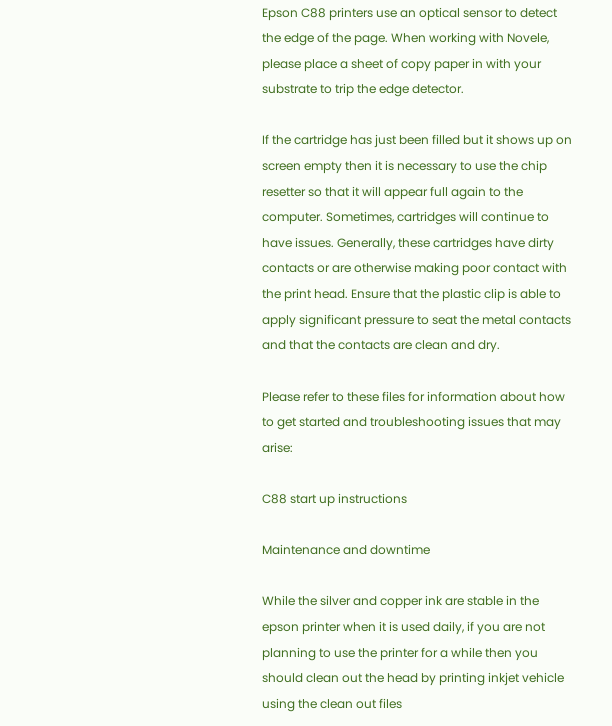Epson C88 printers use an optical sensor to detect the edge of the page. When working with Novele, please place a sheet of copy paper in with your substrate to trip the edge detector.

If the cartridge has just been filled but it shows up on screen empty then it is necessary to use the chip resetter so that it will appear full again to the computer. Sometimes, cartridges will continue to have issues. Generally, these cartridges have dirty contacts or are otherwise making poor contact with the print head. Ensure that the plastic clip is able to apply significant pressure to seat the metal contacts and that the contacts are clean and dry.

Please refer to these files for information about how to get started and troubleshooting issues that may arise:

C88 start up instructions

Maintenance and downtime

While the silver and copper ink are stable in the epson printer when it is used daily, if you are not planning to use the printer for a while then you should clean out the head by printing inkjet vehicle using the clean out files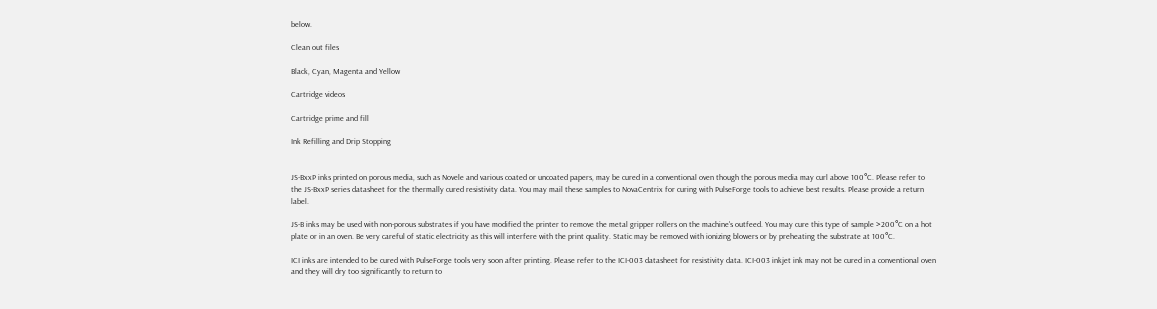below.

Clean out files

Black, Cyan, Magenta and Yellow

Cartridge videos

Cartridge prime and fill

Ink Refilling and Drip Stopping


JS-BxxP inks printed on porous media, such as Novele and various coated or uncoated papers, may be cured in a conventional oven though the porous media may curl above 100°C. Please refer to the JS-BxxP series datasheet for the thermally cured resistivity data. You may mail these samples to NovaCentrix for curing with PulseForge tools to achieve best results. Please provide a return label.

JS-B inks may be used with non-porous substrates if you have modified the printer to remove the metal gripper rollers on the machine's outfeed. You may cure this type of sample >200°C on a hot plate or in an oven. Be very careful of static electricity as this will interfere with the print quality. Static may be removed with ionizing blowers or by preheating the substrate at 100°C.

ICI inks are intended to be cured with PulseForge tools very soon after printing. Please refer to the ICI-003 datasheet for resistivity data. ICI-003 inkjet ink may not be cured in a conventional oven and they will dry too significantly to return to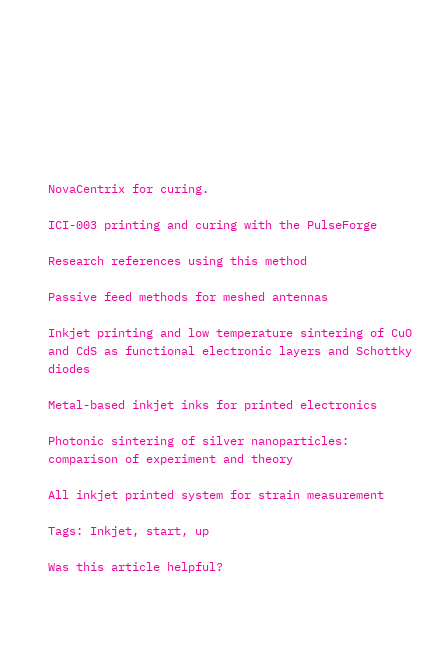NovaCentrix for curing.

ICI-003 printing and curing with the PulseForge

Research references using this method

Passive feed methods for meshed antennas

Inkjet printing and low temperature sintering of CuO and CdS as functional electronic layers and Schottky diodes

Metal-based inkjet inks for printed electronics

Photonic sintering of silver nanoparticles: comparison of experiment and theory

All inkjet printed system for strain measurement

Tags: Inkjet, start, up

Was this article helpful?